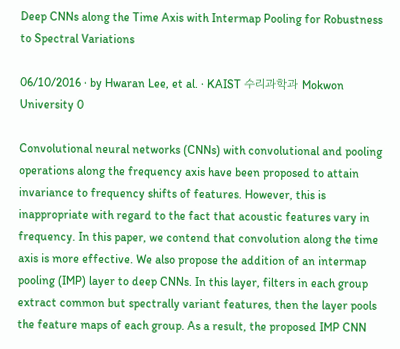Deep CNNs along the Time Axis with Intermap Pooling for Robustness to Spectral Variations

06/10/2016 ∙ by Hwaran Lee, et al. ∙ KAIST 수리과학과 Mokwon University 0

Convolutional neural networks (CNNs) with convolutional and pooling operations along the frequency axis have been proposed to attain invariance to frequency shifts of features. However, this is inappropriate with regard to the fact that acoustic features vary in frequency. In this paper, we contend that convolution along the time axis is more effective. We also propose the addition of an intermap pooling (IMP) layer to deep CNNs. In this layer, filters in each group extract common but spectrally variant features, then the layer pools the feature maps of each group. As a result, the proposed IMP CNN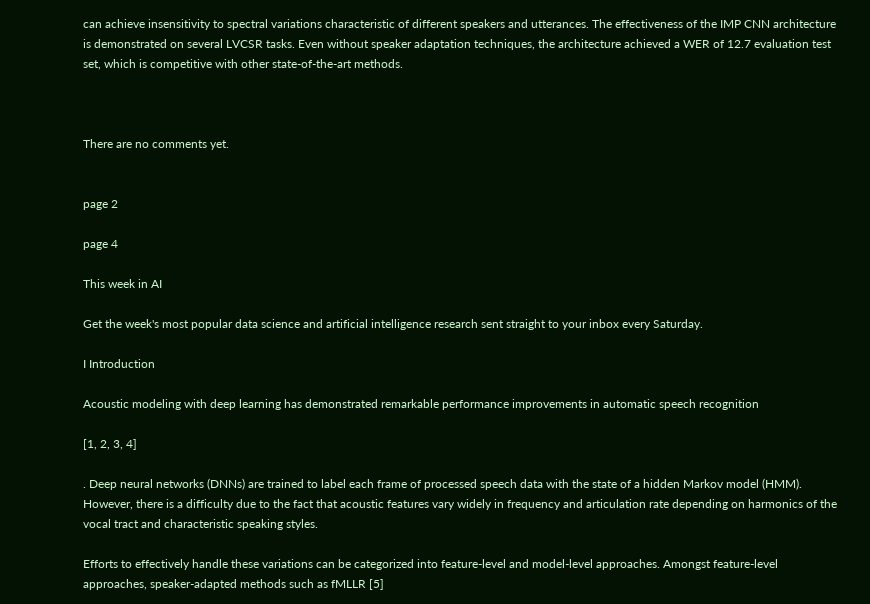can achieve insensitivity to spectral variations characteristic of different speakers and utterances. The effectiveness of the IMP CNN architecture is demonstrated on several LVCSR tasks. Even without speaker adaptation techniques, the architecture achieved a WER of 12.7 evaluation test set, which is competitive with other state-of-the-art methods.



There are no comments yet.


page 2

page 4

This week in AI

Get the week's most popular data science and artificial intelligence research sent straight to your inbox every Saturday.

I Introduction

Acoustic modeling with deep learning has demonstrated remarkable performance improvements in automatic speech recognition

[1, 2, 3, 4]

. Deep neural networks (DNNs) are trained to label each frame of processed speech data with the state of a hidden Markov model (HMM). However, there is a difficulty due to the fact that acoustic features vary widely in frequency and articulation rate depending on harmonics of the vocal tract and characteristic speaking styles.

Efforts to effectively handle these variations can be categorized into feature-level and model-level approaches. Amongst feature-level approaches, speaker-adapted methods such as fMLLR [5]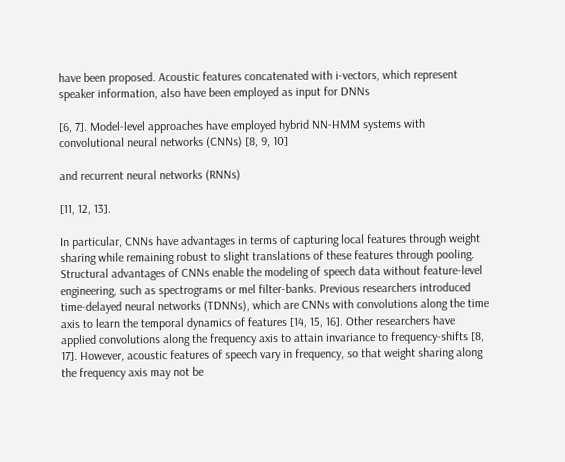have been proposed. Acoustic features concatenated with i-vectors, which represent speaker information, also have been employed as input for DNNs

[6, 7]. Model-level approaches have employed hybrid NN-HMM systems with convolutional neural networks (CNNs) [8, 9, 10]

and recurrent neural networks (RNNs)

[11, 12, 13].

In particular, CNNs have advantages in terms of capturing local features through weight sharing while remaining robust to slight translations of these features through pooling. Structural advantages of CNNs enable the modeling of speech data without feature-level engineering, such as spectrograms or mel filter-banks. Previous researchers introduced time-delayed neural networks (TDNNs), which are CNNs with convolutions along the time axis to learn the temporal dynamics of features [14, 15, 16]. Other researchers have applied convolutions along the frequency axis to attain invariance to frequency-shifts [8, 17]. However, acoustic features of speech vary in frequency, so that weight sharing along the frequency axis may not be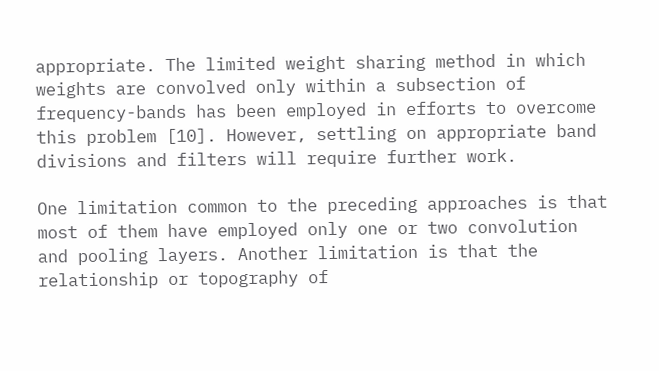appropriate. The limited weight sharing method in which weights are convolved only within a subsection of frequency-bands has been employed in efforts to overcome this problem [10]. However, settling on appropriate band divisions and filters will require further work.

One limitation common to the preceding approaches is that most of them have employed only one or two convolution and pooling layers. Another limitation is that the relationship or topography of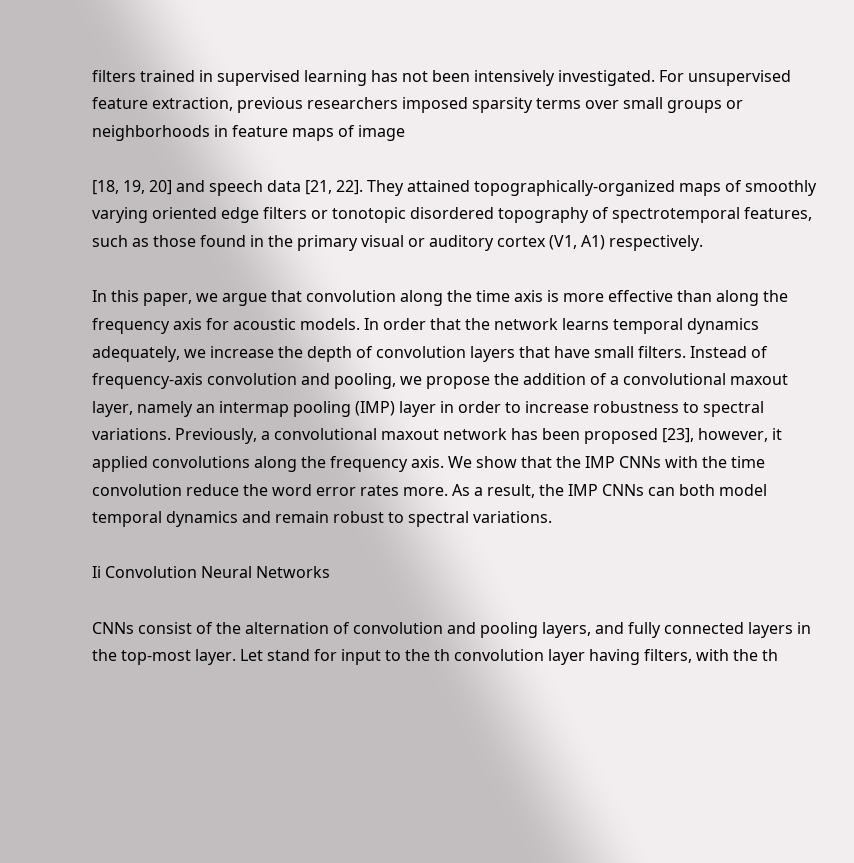filters trained in supervised learning has not been intensively investigated. For unsupervised feature extraction, previous researchers imposed sparsity terms over small groups or neighborhoods in feature maps of image

[18, 19, 20] and speech data [21, 22]. They attained topographically-organized maps of smoothly varying oriented edge filters or tonotopic disordered topography of spectrotemporal features, such as those found in the primary visual or auditory cortex (V1, A1) respectively.

In this paper, we argue that convolution along the time axis is more effective than along the frequency axis for acoustic models. In order that the network learns temporal dynamics adequately, we increase the depth of convolution layers that have small filters. Instead of frequency-axis convolution and pooling, we propose the addition of a convolutional maxout layer, namely an intermap pooling (IMP) layer in order to increase robustness to spectral variations. Previously, a convolutional maxout network has been proposed [23], however, it applied convolutions along the frequency axis. We show that the IMP CNNs with the time convolution reduce the word error rates more. As a result, the IMP CNNs can both model temporal dynamics and remain robust to spectral variations.

Ii Convolution Neural Networks

CNNs consist of the alternation of convolution and pooling layers, and fully connected layers in the top-most layer. Let stand for input to the th convolution layer having filters, with the th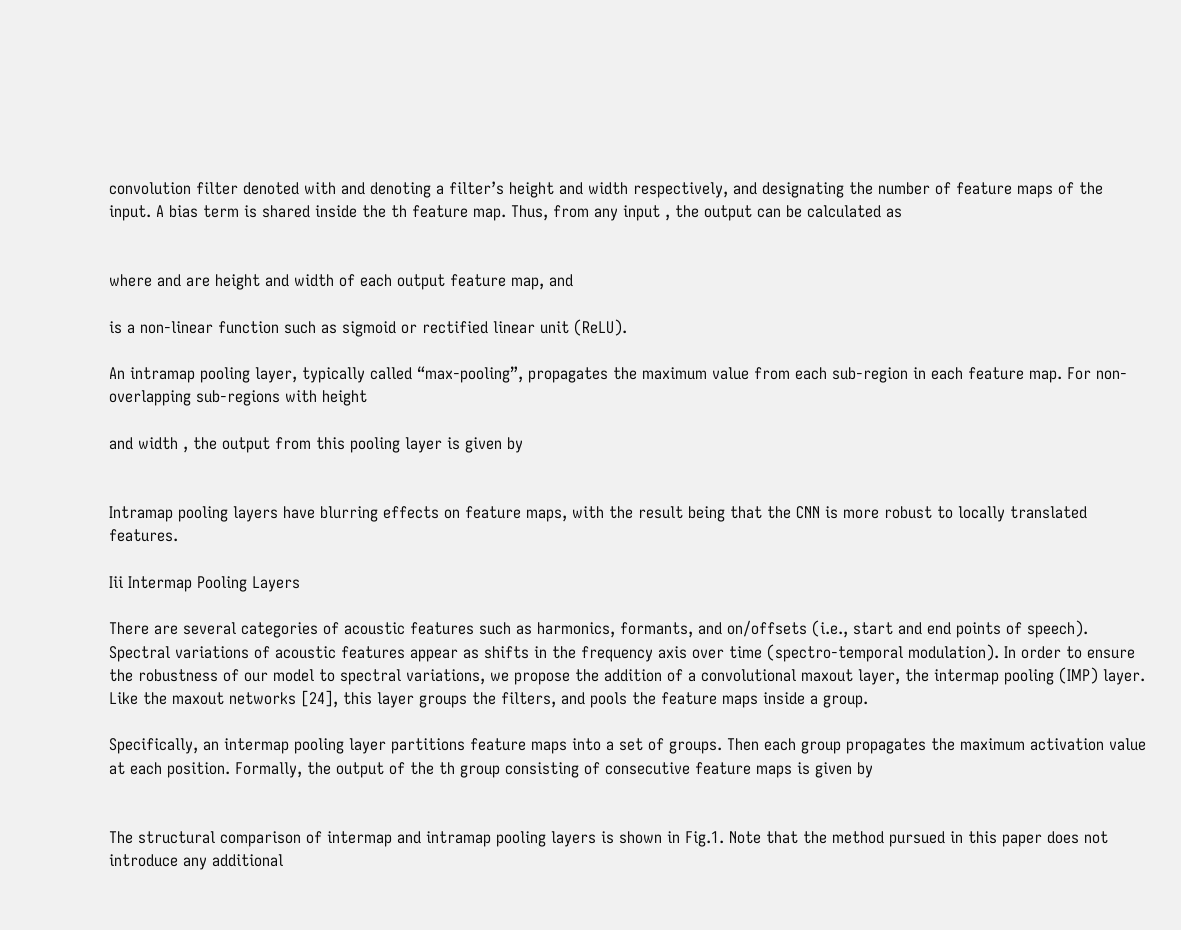convolution filter denoted with and denoting a filter’s height and width respectively, and designating the number of feature maps of the input. A bias term is shared inside the th feature map. Thus, from any input , the output can be calculated as


where and are height and width of each output feature map, and

is a non-linear function such as sigmoid or rectified linear unit (ReLU).

An intramap pooling layer, typically called “max-pooling”, propagates the maximum value from each sub-region in each feature map. For non-overlapping sub-regions with height

and width , the output from this pooling layer is given by


Intramap pooling layers have blurring effects on feature maps, with the result being that the CNN is more robust to locally translated features.

Iii Intermap Pooling Layers

There are several categories of acoustic features such as harmonics, formants, and on/offsets (i.e., start and end points of speech). Spectral variations of acoustic features appear as shifts in the frequency axis over time (spectro-temporal modulation). In order to ensure the robustness of our model to spectral variations, we propose the addition of a convolutional maxout layer, the intermap pooling (IMP) layer. Like the maxout networks [24], this layer groups the filters, and pools the feature maps inside a group.

Specifically, an intermap pooling layer partitions feature maps into a set of groups. Then each group propagates the maximum activation value at each position. Formally, the output of the th group consisting of consecutive feature maps is given by


The structural comparison of intermap and intramap pooling layers is shown in Fig.1. Note that the method pursued in this paper does not introduce any additional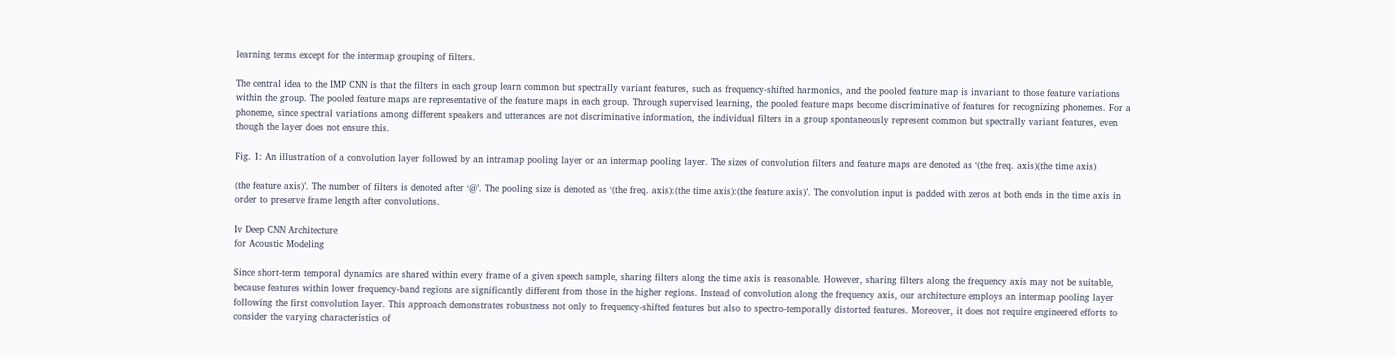learning terms except for the intermap grouping of filters.

The central idea to the IMP CNN is that the filters in each group learn common but spectrally variant features, such as frequency-shifted harmonics, and the pooled feature map is invariant to those feature variations within the group. The pooled feature maps are representative of the feature maps in each group. Through supervised learning, the pooled feature maps become discriminative of features for recognizing phonemes. For a phoneme, since spectral variations among different speakers and utterances are not discriminative information, the individual filters in a group spontaneously represent common but spectrally variant features, even though the layer does not ensure this.

Fig. 1: An illustration of a convolution layer followed by an intramap pooling layer or an intermap pooling layer. The sizes of convolution filters and feature maps are denoted as ‘(the freq. axis)(the time axis)

(the feature axis)’. The number of filters is denoted after ‘@’. The pooling size is denoted as ‘(the freq. axis):(the time axis):(the feature axis)’. The convolution input is padded with zeros at both ends in the time axis in order to preserve frame length after convolutions.

Iv Deep CNN Architecture
for Acoustic Modeling

Since short-term temporal dynamics are shared within every frame of a given speech sample, sharing filters along the time axis is reasonable. However, sharing filters along the frequency axis may not be suitable, because features within lower frequency-band regions are significantly different from those in the higher regions. Instead of convolution along the frequency axis, our architecture employs an intermap pooling layer following the first convolution layer. This approach demonstrates robustness not only to frequency-shifted features but also to spectro-temporally distorted features. Moreover, it does not require engineered efforts to consider the varying characteristics of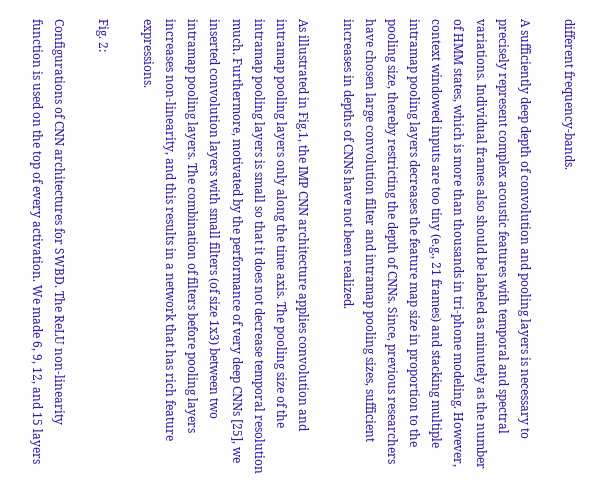different frequency-bands.

A sufficiently deep depth of convolution and pooling layers is necessary to precisely represent complex acoustic features with temporal and spectral variations. Individual frames also should be labeled as minutely as the number of HMM states, which is more than thousands in tri-phone modeling. However, context windowed inputs are too tiny (e.g., 21 frames) and stacking multiple intramap pooling layers decreases the feature map size in proportion to the pooling size, thereby restricting the depth of CNNs. Since, previous researchers have chosen large convolution filter and intramap pooling sizes, sufficient increases in depths of CNNs have not been realized.

As illustrated in Fig.1, the IMP CNN architecture applies convolution and intramap pooling layers only along the time axis. The pooling size of the intramap pooling layers is small so that it does not decrease temporal resolution much. Furthermore, motivated by the performance of very deep CNNs [25], we inserted convolution layers with small filters (of size 1x3) between two intramap pooling layers. The combination of filters before pooling layers increases non-linearity, and this results in a network that has rich feature expressions.

Fig. 2:

Configurations of CNN architectures for SWBD. The ReLU non-linearity function is used on the top of every activation. We made 6, 9, 12, and 15 layers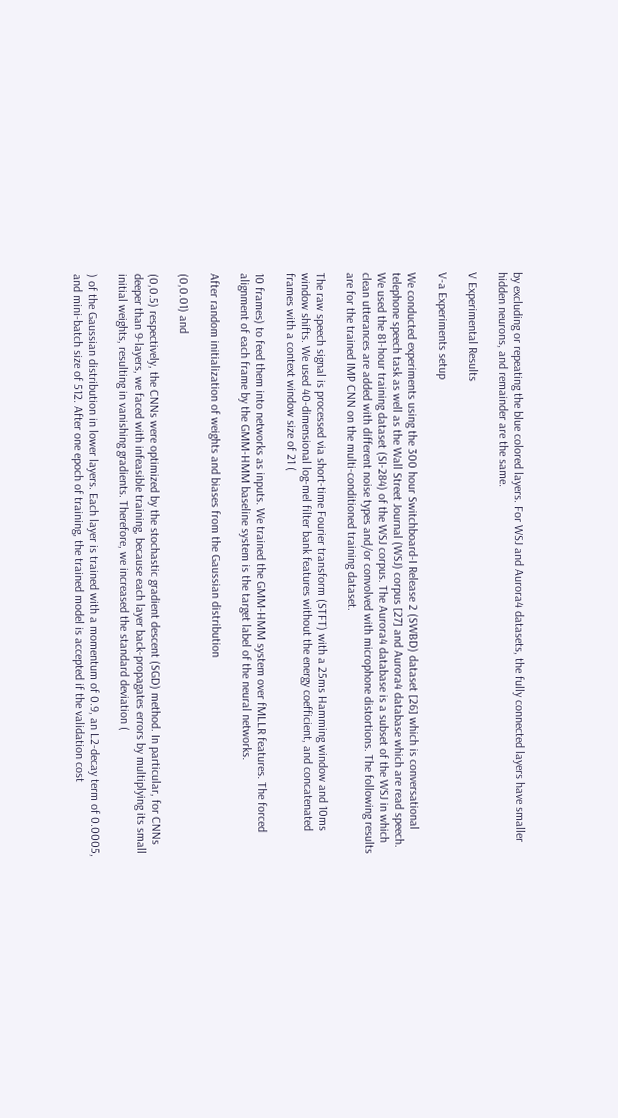by excluding or repeating the blue colored layers. For WSJ and Aurora4 datasets, the fully connected layers have smaller hidden neurons, and remainder are the same.

V Experimental Results

V-a Experiments setup

We conducted experiments using the 300 hour Switchboard-I Release 2 (SWBD) dataset [26] which is conversational telephone speech task as well as the Wall Street Journal (WSJ) corpus [27] and Aurora4 database which are read speech. We used the 81-hour training dataset (SI-284) of the WSJ corpus. The Aurora4 database is a subset of the WSJ in which clean utterances are added with different noise types and/or convolved with microphone distortions. The following results are for the trained IMP CNN on the multi-conditioned training dataset.

The raw speech signal is processed via short-time Fourier transform (STFT) with a 25ms Hamming window and 10ms window shifts. We used 40-dimensional log-mel filter bank features without the energy coefficient, and concatenated frames with a context window size of 21 (

10 frames) to feed them into networks as inputs. We trained the GMM-HMM system over fMLLR features. The forced alignment of each frame by the GMM-HMM baseline system is the target label of the neural networks.

After random initialization of weights and biases from the Gaussian distribution

(0,0.01) and

(0,0.5) respectively, the CNNs were optimized by the stochastic gradient descent (SGD) method. In particular, for CNNs deeper than 9-layers, we faced with infeasible training, because each layer back-propagates errors by multiplying its small initial weights, resulting in vanishing gradients. Therefore, we increased the standard deviation (

) of the Gaussian distribution in lower layers. Each layer is trained with a momentum of 0.9, an L2-decay term of 0.0005, and mini-batch size of 512. After one epoch of training, the trained model is accepted if the validation cost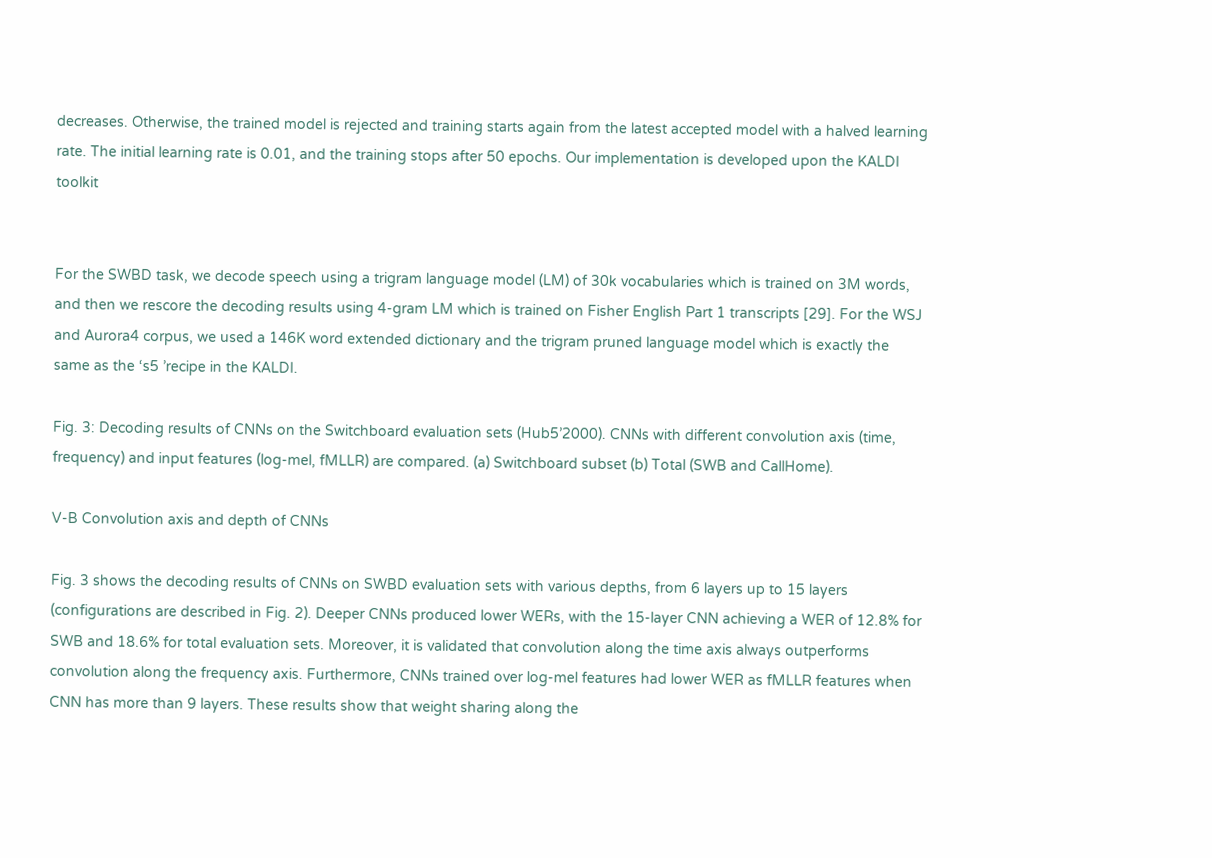decreases. Otherwise, the trained model is rejected and training starts again from the latest accepted model with a halved learning rate. The initial learning rate is 0.01, and the training stops after 50 epochs. Our implementation is developed upon the KALDI toolkit


For the SWBD task, we decode speech using a trigram language model (LM) of 30k vocabularies which is trained on 3M words, and then we rescore the decoding results using 4-gram LM which is trained on Fisher English Part 1 transcripts [29]. For the WSJ and Aurora4 corpus, we used a 146K word extended dictionary and the trigram pruned language model which is exactly the same as the ‘s5 ’recipe in the KALDI.

Fig. 3: Decoding results of CNNs on the Switchboard evaluation sets (Hub5’2000). CNNs with different convolution axis (time, frequency) and input features (log-mel, fMLLR) are compared. (a) Switchboard subset (b) Total (SWB and CallHome).

V-B Convolution axis and depth of CNNs

Fig. 3 shows the decoding results of CNNs on SWBD evaluation sets with various depths, from 6 layers up to 15 layers (configurations are described in Fig. 2). Deeper CNNs produced lower WERs, with the 15-layer CNN achieving a WER of 12.8% for SWB and 18.6% for total evaluation sets. Moreover, it is validated that convolution along the time axis always outperforms convolution along the frequency axis. Furthermore, CNNs trained over log-mel features had lower WER as fMLLR features when CNN has more than 9 layers. These results show that weight sharing along the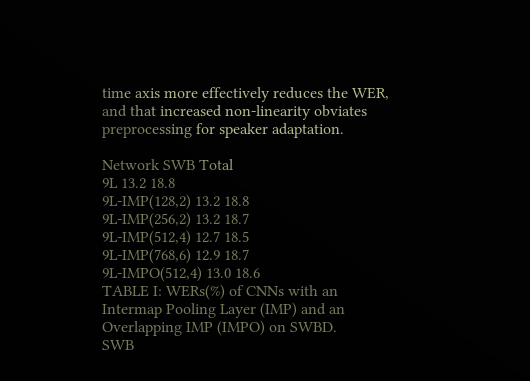time axis more effectively reduces the WER, and that increased non-linearity obviates preprocessing for speaker adaptation.

Network SWB Total
9L 13.2 18.8
9L-IMP(128,2) 13.2 18.8
9L-IMP(256,2) 13.2 18.7
9L-IMP(512,4) 12.7 18.5
9L-IMP(768,6) 12.9 18.7
9L-IMPO(512,4) 13.0 18.6
TABLE I: WERs(%) of CNNs with an Intermap Pooling Layer (IMP) and an Overlapping IMP (IMPO) on SWBD.
SWB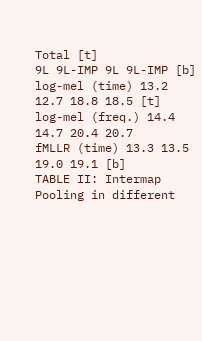Total [t]
9L 9L-IMP 9L 9L-IMP [b]
log-mel (time) 13.2 12.7 18.8 18.5 [t]
log-mel (freq.) 14.4 14.7 20.4 20.7
fMLLR (time) 13.3 13.5 19.0 19.1 [b]
TABLE II: Intermap Pooling in different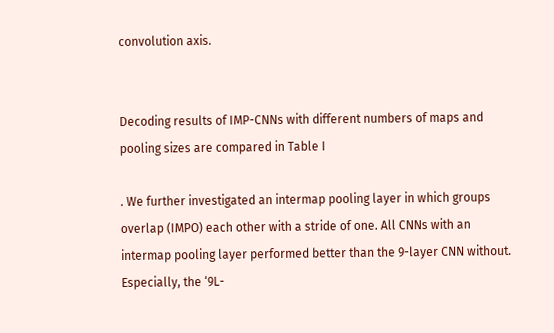convolution axis.


Decoding results of IMP-CNNs with different numbers of maps and pooling sizes are compared in Table I

. We further investigated an intermap pooling layer in which groups overlap (IMPO) each other with a stride of one. All CNNs with an intermap pooling layer performed better than the 9-layer CNN without. Especially, the ‘9L-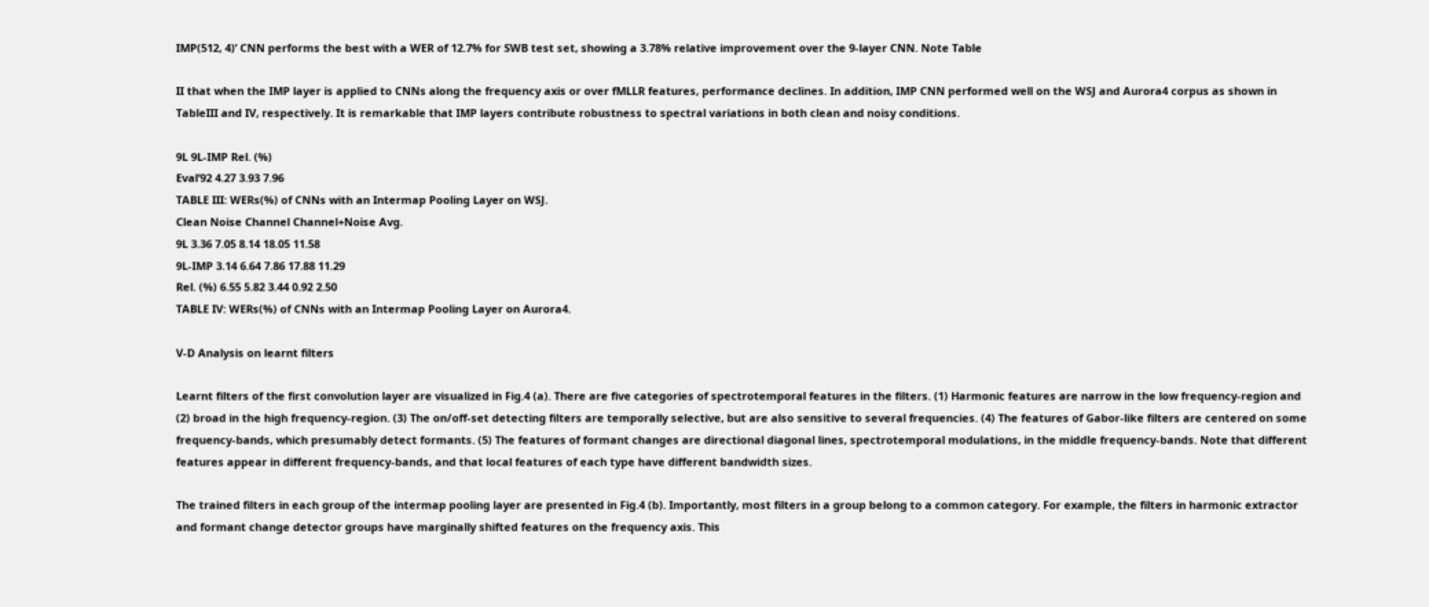IMP(512, 4)’ CNN performs the best with a WER of 12.7% for SWB test set, showing a 3.78% relative improvement over the 9-layer CNN. Note Table

II that when the IMP layer is applied to CNNs along the frequency axis or over fMLLR features, performance declines. In addition, IMP CNN performed well on the WSJ and Aurora4 corpus as shown in TableIII and IV, respectively. It is remarkable that IMP layers contribute robustness to spectral variations in both clean and noisy conditions.

9L 9L-IMP Rel. (%)
Eval’92 4.27 3.93 7.96
TABLE III: WERs(%) of CNNs with an Intermap Pooling Layer on WSJ.
Clean Noise Channel Channel+Noise Avg.
9L 3.36 7.05 8.14 18.05 11.58
9L-IMP 3.14 6.64 7.86 17.88 11.29
Rel. (%) 6.55 5.82 3.44 0.92 2.50
TABLE IV: WERs(%) of CNNs with an Intermap Pooling Layer on Aurora4.

V-D Analysis on learnt filters

Learnt filters of the first convolution layer are visualized in Fig.4 (a). There are five categories of spectrotemporal features in the filters. (1) Harmonic features are narrow in the low frequency-region and (2) broad in the high frequency-region. (3) The on/off-set detecting filters are temporally selective, but are also sensitive to several frequencies. (4) The features of Gabor-like filters are centered on some frequency-bands, which presumably detect formants. (5) The features of formant changes are directional diagonal lines, spectrotemporal modulations, in the middle frequency-bands. Note that different features appear in different frequency-bands, and that local features of each type have different bandwidth sizes.

The trained filters in each group of the intermap pooling layer are presented in Fig.4 (b). Importantly, most filters in a group belong to a common category. For example, the filters in harmonic extractor and formant change detector groups have marginally shifted features on the frequency axis. This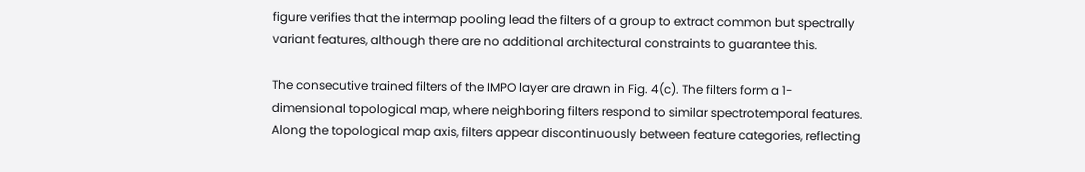figure verifies that the intermap pooling lead the filters of a group to extract common but spectrally variant features, although there are no additional architectural constraints to guarantee this.

The consecutive trained filters of the IMPO layer are drawn in Fig. 4(c). The filters form a 1-dimensional topological map, where neighboring filters respond to similar spectrotemporal features. Along the topological map axis, filters appear discontinuously between feature categories, reflecting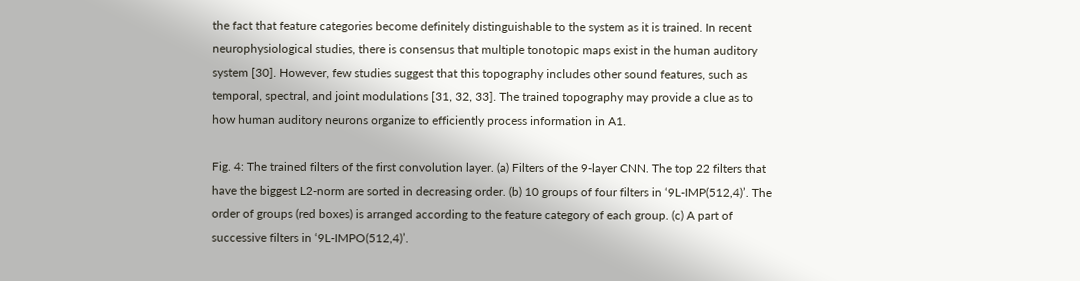the fact that feature categories become definitely distinguishable to the system as it is trained. In recent neurophysiological studies, there is consensus that multiple tonotopic maps exist in the human auditory system [30]. However, few studies suggest that this topography includes other sound features, such as temporal, spectral, and joint modulations [31, 32, 33]. The trained topography may provide a clue as to how human auditory neurons organize to efficiently process information in A1.

Fig. 4: The trained filters of the first convolution layer. (a) Filters of the 9-layer CNN. The top 22 filters that have the biggest L2-norm are sorted in decreasing order. (b) 10 groups of four filters in ‘9L-IMP(512,4)’. The order of groups (red boxes) is arranged according to the feature category of each group. (c) A part of successive filters in ‘9L-IMPO(512,4)’.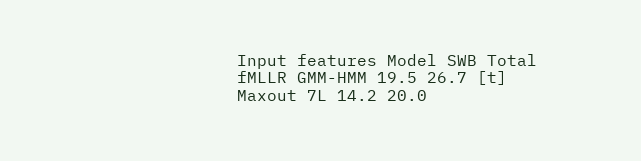Input features Model SWB Total
fMLLR GMM-HMM 19.5 26.7 [t]
Maxout 7L 14.2 20.0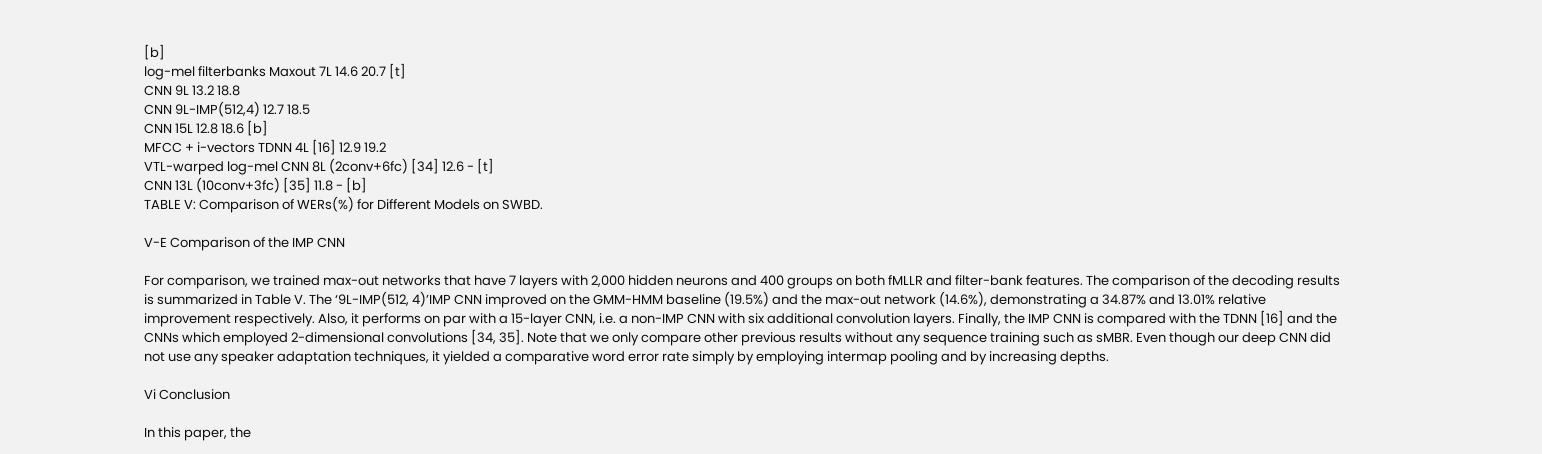[b]
log-mel filterbanks Maxout 7L 14.6 20.7 [t]
CNN 9L 13.2 18.8
CNN 9L-IMP(512,4) 12.7 18.5
CNN 15L 12.8 18.6 [b]
MFCC + i-vectors TDNN 4L [16] 12.9 19.2
VTL-warped log-mel CNN 8L (2conv+6fc) [34] 12.6 - [t]
CNN 13L (10conv+3fc) [35] 11.8 - [b]
TABLE V: Comparison of WERs(%) for Different Models on SWBD.

V-E Comparison of the IMP CNN

For comparison, we trained max-out networks that have 7 layers with 2,000 hidden neurons and 400 groups on both fMLLR and filter-bank features. The comparison of the decoding results is summarized in Table V. The ‘9L-IMP(512, 4)’IMP CNN improved on the GMM-HMM baseline (19.5%) and the max-out network (14.6%), demonstrating a 34.87% and 13.01% relative improvement respectively. Also, it performs on par with a 15-layer CNN, i.e. a non-IMP CNN with six additional convolution layers. Finally, the IMP CNN is compared with the TDNN [16] and the CNNs which employed 2-dimensional convolutions [34, 35]. Note that we only compare other previous results without any sequence training such as sMBR. Even though our deep CNN did not use any speaker adaptation techniques, it yielded a comparative word error rate simply by employing intermap pooling and by increasing depths.

Vi Conclusion

In this paper, the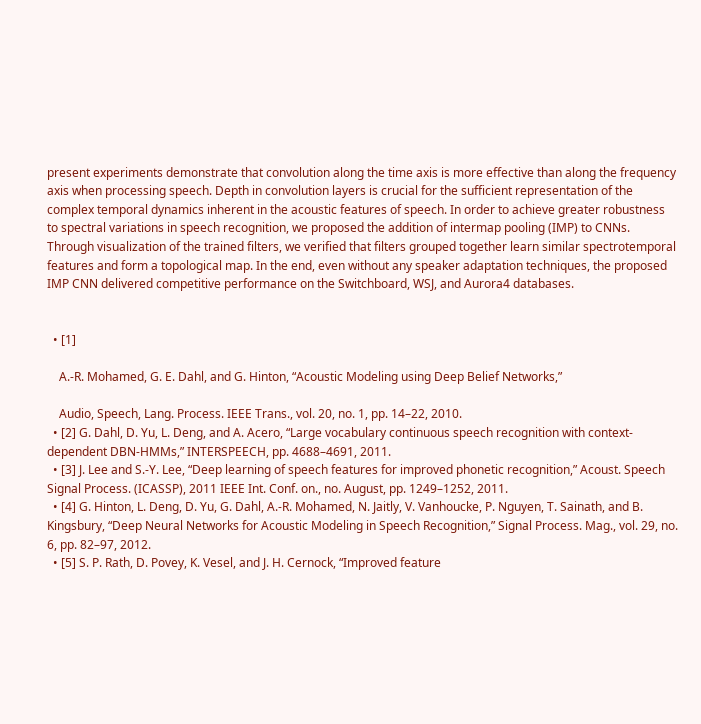present experiments demonstrate that convolution along the time axis is more effective than along the frequency axis when processing speech. Depth in convolution layers is crucial for the sufficient representation of the complex temporal dynamics inherent in the acoustic features of speech. In order to achieve greater robustness to spectral variations in speech recognition, we proposed the addition of intermap pooling (IMP) to CNNs. Through visualization of the trained filters, we verified that filters grouped together learn similar spectrotemporal features and form a topological map. In the end, even without any speaker adaptation techniques, the proposed IMP CNN delivered competitive performance on the Switchboard, WSJ, and Aurora4 databases.


  • [1]

    A.-R. Mohamed, G. E. Dahl, and G. Hinton, “Acoustic Modeling using Deep Belief Networks,”

    Audio, Speech, Lang. Process. IEEE Trans., vol. 20, no. 1, pp. 14–22, 2010.
  • [2] G. Dahl, D. Yu, L. Deng, and A. Acero, “Large vocabulary continuous speech recognition with context-dependent DBN-HMMs,” INTERSPEECH, pp. 4688–4691, 2011.
  • [3] J. Lee and S.-Y. Lee, “Deep learning of speech features for improved phonetic recognition,” Acoust. Speech Signal Process. (ICASSP), 2011 IEEE Int. Conf. on., no. August, pp. 1249–1252, 2011.
  • [4] G. Hinton, L. Deng, D. Yu, G. Dahl, A.-R. Mohamed, N. Jaitly, V. Vanhoucke, P. Nguyen, T. Sainath, and B. Kingsbury, “Deep Neural Networks for Acoustic Modeling in Speech Recognition,” Signal Process. Mag., vol. 29, no. 6, pp. 82–97, 2012.
  • [5] S. P. Rath, D. Povey, K. Vesel, and J. H. Cernock, “Improved feature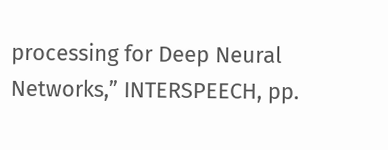processing for Deep Neural Networks,” INTERSPEECH, pp.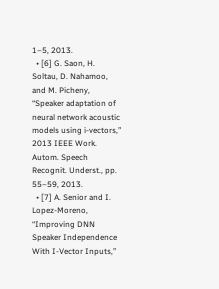1–5, 2013.
  • [6] G. Saon, H. Soltau, D. Nahamoo, and M. Picheny, “Speaker adaptation of neural network acoustic models using i-vectors,” 2013 IEEE Work. Autom. Speech Recognit. Underst., pp. 55–59, 2013.
  • [7] A. Senior and I. Lopez-Moreno, “Improving DNN Speaker Independence With I-Vector Inputs,”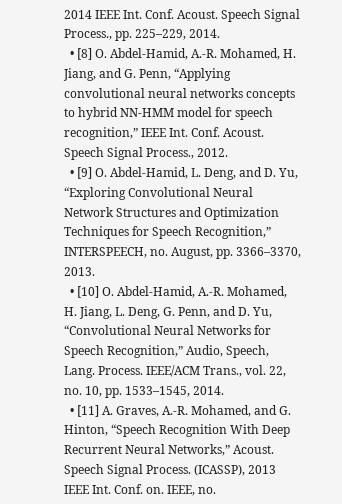2014 IEEE Int. Conf. Acoust. Speech Signal Process., pp. 225–229, 2014.
  • [8] O. Abdel-Hamid, A.-R. Mohamed, H. Jiang, and G. Penn, “Applying convolutional neural networks concepts to hybrid NN-HMM model for speech recognition,” IEEE Int. Conf. Acoust. Speech Signal Process., 2012.
  • [9] O. Abdel-Hamid, L. Deng, and D. Yu, “Exploring Convolutional Neural Network Structures and Optimization Techniques for Speech Recognition,” INTERSPEECH, no. August, pp. 3366–3370, 2013.
  • [10] O. Abdel-Hamid, A.-R. Mohamed, H. Jiang, L. Deng, G. Penn, and D. Yu, “Convolutional Neural Networks for Speech Recognition,” Audio, Speech, Lang. Process. IEEE/ACM Trans., vol. 22, no. 10, pp. 1533–1545, 2014.
  • [11] A. Graves, A.-R. Mohamed, and G. Hinton, “Speech Recognition With Deep Recurrent Neural Networks,” Acoust. Speech Signal Process. (ICASSP), 2013 IEEE Int. Conf. on. IEEE, no.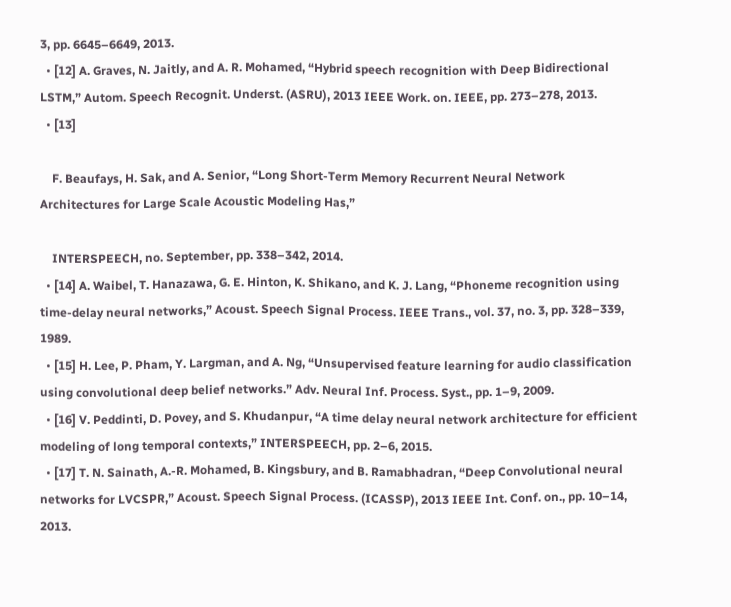3, pp. 6645–6649, 2013.
  • [12] A. Graves, N. Jaitly, and A. R. Mohamed, “Hybrid speech recognition with Deep Bidirectional LSTM,” Autom. Speech Recognit. Underst. (ASRU), 2013 IEEE Work. on. IEEE, pp. 273–278, 2013.
  • [13]

    F. Beaufays, H. Sak, and A. Senior, “Long Short-Term Memory Recurrent Neural Network Architectures for Large Scale Acoustic Modeling Has,”

    INTERSPEECH, no. September, pp. 338–342, 2014.
  • [14] A. Waibel, T. Hanazawa, G. E. Hinton, K. Shikano, and K. J. Lang, “Phoneme recognition using time-delay neural networks,” Acoust. Speech Signal Process. IEEE Trans., vol. 37, no. 3, pp. 328–339, 1989.
  • [15] H. Lee, P. Pham, Y. Largman, and A. Ng, “Unsupervised feature learning for audio classification using convolutional deep belief networks.” Adv. Neural Inf. Process. Syst., pp. 1–9, 2009.
  • [16] V. Peddinti, D. Povey, and S. Khudanpur, “A time delay neural network architecture for efficient modeling of long temporal contexts,” INTERSPEECH, pp. 2–6, 2015.
  • [17] T. N. Sainath, A.-R. Mohamed, B. Kingsbury, and B. Ramabhadran, “Deep Convolutional neural networks for LVCSPR,” Acoust. Speech Signal Process. (ICASSP), 2013 IEEE Int. Conf. on., pp. 10–14, 2013.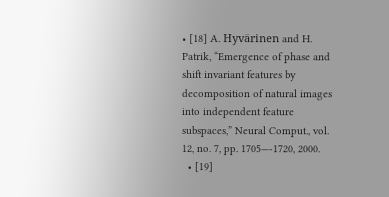• [18] A. Hyvärinen and H. Patrik, “Emergence of phase and shift invariant features by decomposition of natural images into independent feature subspaces,” Neural Comput., vol. 12, no. 7, pp. 1705—-1720, 2000.
  • [19]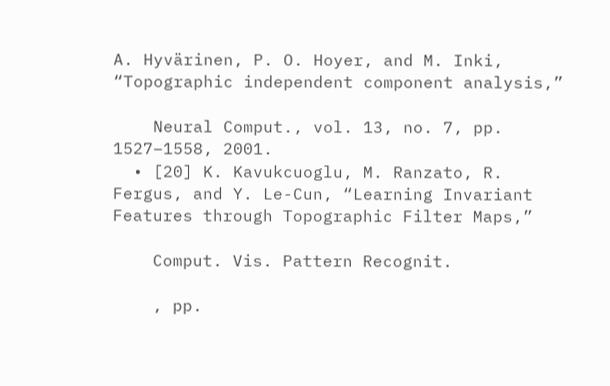A. Hyvärinen, P. O. Hoyer, and M. Inki, “Topographic independent component analysis,”

    Neural Comput., vol. 13, no. 7, pp. 1527–1558, 2001.
  • [20] K. Kavukcuoglu, M. Ranzato, R. Fergus, and Y. Le-Cun, “Learning Invariant Features through Topographic Filter Maps,”

    Comput. Vis. Pattern Recognit.

    , pp.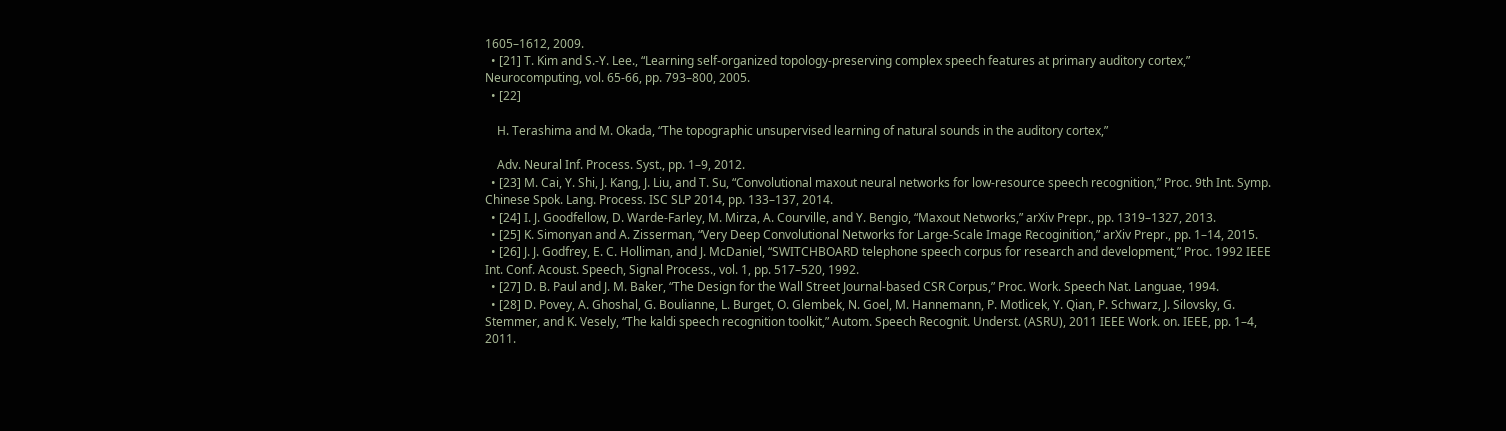1605–1612, 2009.
  • [21] T. Kim and S.-Y. Lee., “Learning self-organized topology-preserving complex speech features at primary auditory cortex,” Neurocomputing, vol. 65-66, pp. 793–800, 2005.
  • [22]

    H. Terashima and M. Okada, “The topographic unsupervised learning of natural sounds in the auditory cortex,”

    Adv. Neural Inf. Process. Syst., pp. 1–9, 2012.
  • [23] M. Cai, Y. Shi, J. Kang, J. Liu, and T. Su, “Convolutional maxout neural networks for low-resource speech recognition,” Proc. 9th Int. Symp. Chinese Spok. Lang. Process. ISC SLP 2014, pp. 133–137, 2014.
  • [24] I. J. Goodfellow, D. Warde-Farley, M. Mirza, A. Courville, and Y. Bengio, “Maxout Networks,” arXiv Prepr., pp. 1319–1327, 2013.
  • [25] K. Simonyan and A. Zisserman, “Very Deep Convolutional Networks for Large-Scale Image Recoginition,” arXiv Prepr., pp. 1–14, 2015.
  • [26] J. J. Godfrey, E. C. Holliman, and J. McDaniel, “SWITCHBOARD telephone speech corpus for research and development,” Proc. 1992 IEEE Int. Conf. Acoust. Speech, Signal Process., vol. 1, pp. 517–520, 1992.
  • [27] D. B. Paul and J. M. Baker, “The Design for the Wall Street Journal-based CSR Corpus,” Proc. Work. Speech Nat. Languae, 1994.
  • [28] D. Povey, A. Ghoshal, G. Boulianne, L. Burget, O. Glembek, N. Goel, M. Hannemann, P. Motlicek, Y. Qian, P. Schwarz, J. Silovsky, G. Stemmer, and K. Vesely, “The kaldi speech recognition toolkit,” Autom. Speech Recognit. Underst. (ASRU), 2011 IEEE Work. on. IEEE, pp. 1–4, 2011.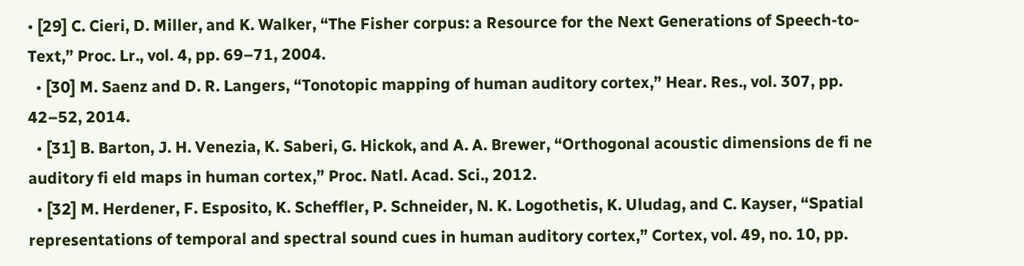• [29] C. Cieri, D. Miller, and K. Walker, “The Fisher corpus: a Resource for the Next Generations of Speech-to-Text,” Proc. Lr., vol. 4, pp. 69–71, 2004.
  • [30] M. Saenz and D. R. Langers, “Tonotopic mapping of human auditory cortex,” Hear. Res., vol. 307, pp. 42–52, 2014.
  • [31] B. Barton, J. H. Venezia, K. Saberi, G. Hickok, and A. A. Brewer, “Orthogonal acoustic dimensions de fi ne auditory fi eld maps in human cortex,” Proc. Natl. Acad. Sci., 2012.
  • [32] M. Herdener, F. Esposito, K. Scheffler, P. Schneider, N. K. Logothetis, K. Uludag, and C. Kayser, “Spatial representations of temporal and spectral sound cues in human auditory cortex,” Cortex, vol. 49, no. 10, pp.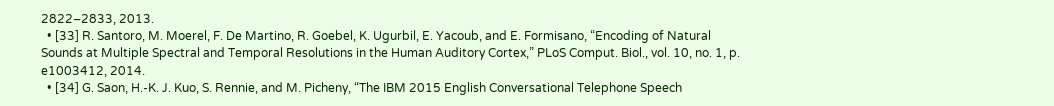2822–2833, 2013.
  • [33] R. Santoro, M. Moerel, F. De Martino, R. Goebel, K. Ugurbil, E. Yacoub, and E. Formisano, “Encoding of Natural Sounds at Multiple Spectral and Temporal Resolutions in the Human Auditory Cortex,” PLoS Comput. Biol., vol. 10, no. 1, p. e1003412, 2014.
  • [34] G. Saon, H.-K. J. Kuo, S. Rennie, and M. Picheny, “The IBM 2015 English Conversational Telephone Speech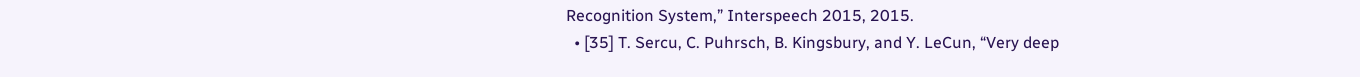Recognition System,” Interspeech 2015, 2015.
  • [35] T. Sercu, C. Puhrsch, B. Kingsbury, and Y. LeCun, “Very deep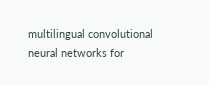multilingual convolutional neural networks for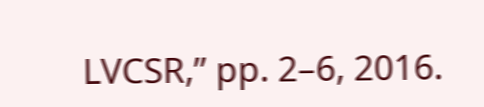LVCSR,” pp. 2–6, 2016.